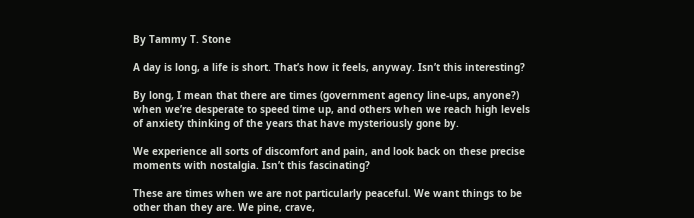By Tammy T. Stone

A day is long, a life is short. That’s how it feels, anyway. Isn’t this interesting?

By long, I mean that there are times (government agency line-ups, anyone?) when we’re desperate to speed time up, and others when we reach high levels of anxiety thinking of the years that have mysteriously gone by.

We experience all sorts of discomfort and pain, and look back on these precise moments with nostalgia. Isn’t this fascinating?

These are times when we are not particularly peaceful. We want things to be other than they are. We pine, crave,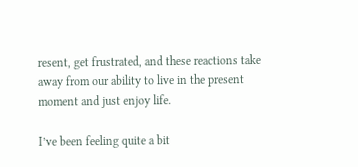resent, get frustrated, and these reactions take away from our ability to live in the present moment and just enjoy life.

I’ve been feeling quite a bit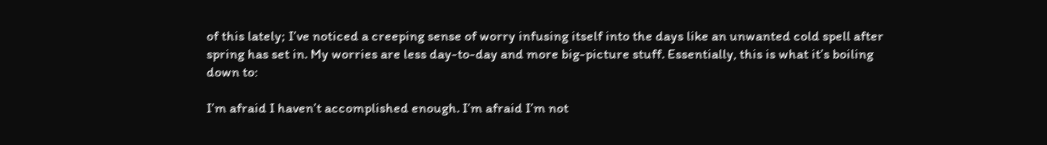of this lately; I’ve noticed a creeping sense of worry infusing itself into the days like an unwanted cold spell after spring has set in. My worries are less day-to-day and more big-picture stuff. Essentially, this is what it’s boiling down to:

I’m afraid I haven’t accomplished enough. I’m afraid I’m not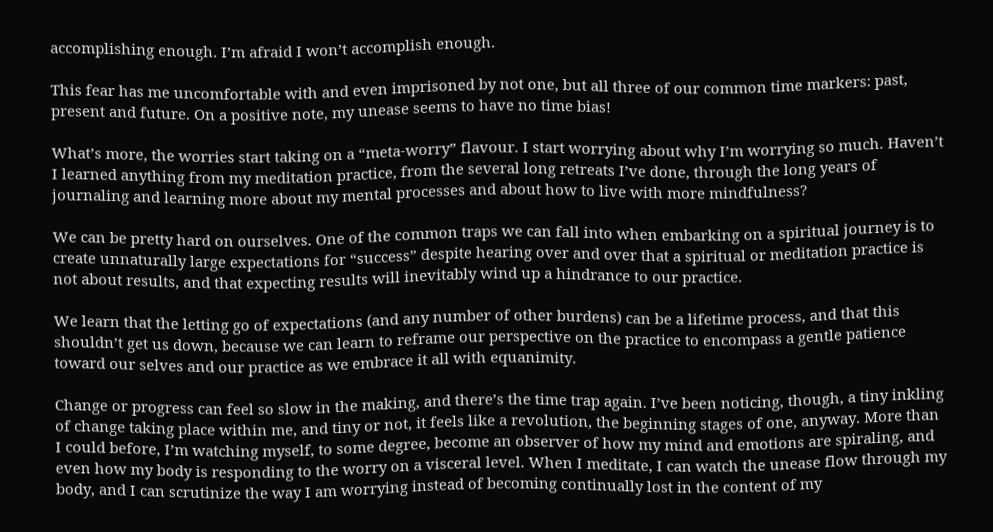accomplishing enough. I’m afraid I won’t accomplish enough.

This fear has me uncomfortable with and even imprisoned by not one, but all three of our common time markers: past, present and future. On a positive note, my unease seems to have no time bias!

What’s more, the worries start taking on a “meta-worry” flavour. I start worrying about why I’m worrying so much. Haven’t I learned anything from my meditation practice, from the several long retreats I’ve done, through the long years of journaling and learning more about my mental processes and about how to live with more mindfulness?

We can be pretty hard on ourselves. One of the common traps we can fall into when embarking on a spiritual journey is to create unnaturally large expectations for “success” despite hearing over and over that a spiritual or meditation practice is not about results, and that expecting results will inevitably wind up a hindrance to our practice.

We learn that the letting go of expectations (and any number of other burdens) can be a lifetime process, and that this shouldn’t get us down, because we can learn to reframe our perspective on the practice to encompass a gentle patience toward our selves and our practice as we embrace it all with equanimity.

Change or progress can feel so slow in the making, and there’s the time trap again. I’ve been noticing, though, a tiny inkling of change taking place within me, and tiny or not, it feels like a revolution, the beginning stages of one, anyway. More than I could before, I’m watching myself, to some degree, become an observer of how my mind and emotions are spiraling, and even how my body is responding to the worry on a visceral level. When I meditate, I can watch the unease flow through my body, and I can scrutinize the way I am worrying instead of becoming continually lost in the content of my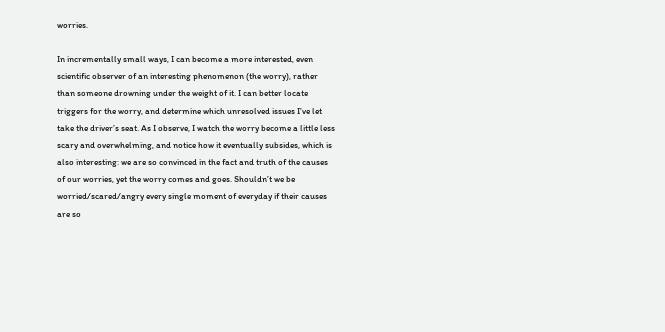worries.

In incrementally small ways, I can become a more interested, even scientific observer of an interesting phenomenon (the worry), rather than someone drowning under the weight of it. I can better locate triggers for the worry, and determine which unresolved issues I’ve let take the driver’s seat. As I observe, I watch the worry become a little less scary and overwhelming, and notice how it eventually subsides, which is also interesting: we are so convinced in the fact and truth of the causes of our worries, yet the worry comes and goes. Shouldn’t we be worried/scared/angry every single moment of everyday if their causes are so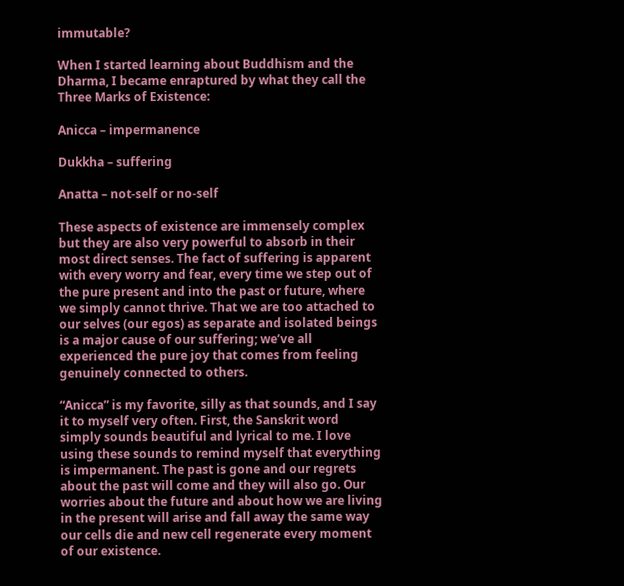immutable?

When I started learning about Buddhism and the Dharma, I became enraptured by what they call the Three Marks of Existence:

Anicca – impermanence

Dukkha – suffering

Anatta – not-self or no-self

These aspects of existence are immensely complex but they are also very powerful to absorb in their most direct senses. The fact of suffering is apparent with every worry and fear, every time we step out of the pure present and into the past or future, where we simply cannot thrive. That we are too attached to our selves (our egos) as separate and isolated beings is a major cause of our suffering; we’ve all experienced the pure joy that comes from feeling genuinely connected to others.

“Anicca” is my favorite, silly as that sounds, and I say it to myself very often. First, the Sanskrit word simply sounds beautiful and lyrical to me. I love using these sounds to remind myself that everything is impermanent. The past is gone and our regrets about the past will come and they will also go. Our worries about the future and about how we are living in the present will arise and fall away the same way our cells die and new cell regenerate every moment of our existence.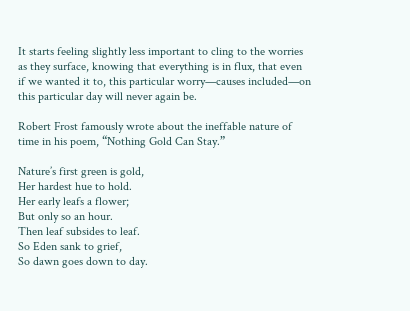It starts feeling slightly less important to cling to the worries as they surface, knowing that everything is in flux, that even if we wanted it to, this particular worry—causes included—on this particular day will never again be.

Robert Frost famously wrote about the ineffable nature of time in his poem, “Nothing Gold Can Stay.”

Nature’s first green is gold,
Her hardest hue to hold.
Her early leafs a flower;
But only so an hour.
Then leaf subsides to leaf.
So Eden sank to grief,
So dawn goes down to day.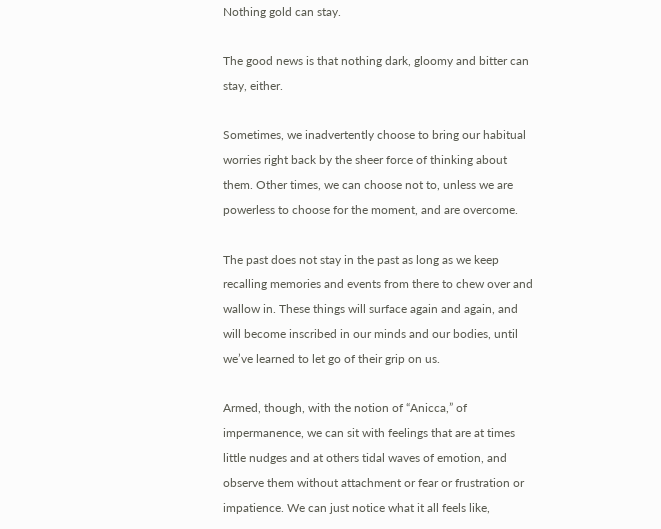Nothing gold can stay.

The good news is that nothing dark, gloomy and bitter can stay, either.

Sometimes, we inadvertently choose to bring our habitual worries right back by the sheer force of thinking about them. Other times, we can choose not to, unless we are powerless to choose for the moment, and are overcome.

The past does not stay in the past as long as we keep recalling memories and events from there to chew over and wallow in. These things will surface again and again, and will become inscribed in our minds and our bodies, until we’ve learned to let go of their grip on us.

Armed, though, with the notion of “Anicca,” of impermanence, we can sit with feelings that are at times little nudges and at others tidal waves of emotion, and observe them without attachment or fear or frustration or impatience. We can just notice what it all feels like,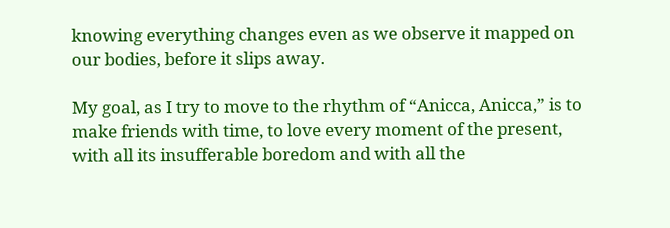knowing everything changes even as we observe it mapped on our bodies, before it slips away.

My goal, as I try to move to the rhythm of “Anicca, Anicca,” is to make friends with time, to love every moment of the present, with all its insufferable boredom and with all the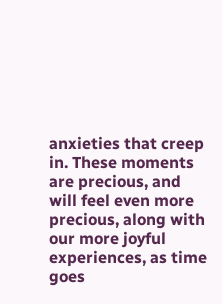anxieties that creep in. These moments are precious, and will feel even more precious, along with our more joyful experiences, as time goes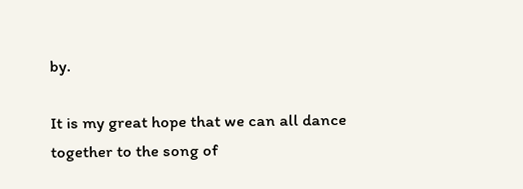by.

It is my great hope that we can all dance together to the song of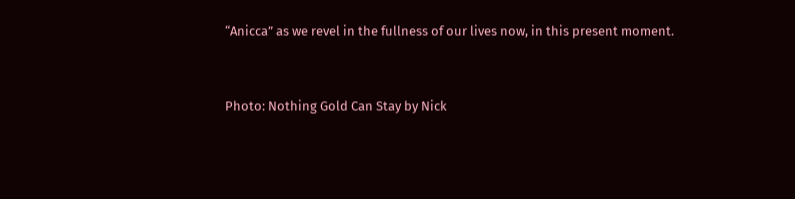“Anicca” as we revel in the fullness of our lives now, in this present moment.


Photo: Nothing Gold Can Stay by Nick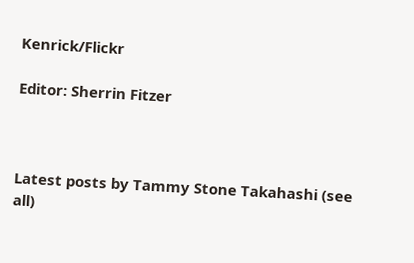Kenrick/Flickr

Editor: Sherrin Fitzer



Latest posts by Tammy Stone Takahashi (see all)